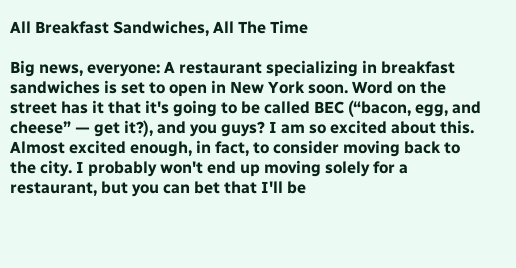All Breakfast Sandwiches, All The Time

Big news, everyone: A restaurant specializing in breakfast sandwiches is set to open in New York soon. Word on the street has it that it's going to be called BEC (“bacon, egg, and cheese” — get it?), and you guys? I am so excited about this. Almost excited enough, in fact, to consider moving back to the city. I probably won't end up moving solely for a restaurant, but you can bet that I'll be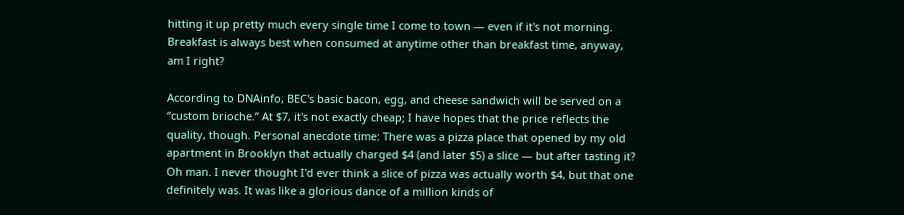hitting it up pretty much every single time I come to town — even if it's not morning. Breakfast is always best when consumed at anytime other than breakfast time, anyway, am I right?

According to DNAinfo, BEC's basic bacon, egg, and cheese sandwich will be served on a “custom brioche.” At $7, it's not exactly cheap; I have hopes that the price reflects the quality, though. Personal anecdote time: There was a pizza place that opened by my old apartment in Brooklyn that actually charged $4 (and later $5) a slice — but after tasting it? Oh man. I never thought I'd ever think a slice of pizza was actually worth $4, but that one definitely was. It was like a glorious dance of a million kinds of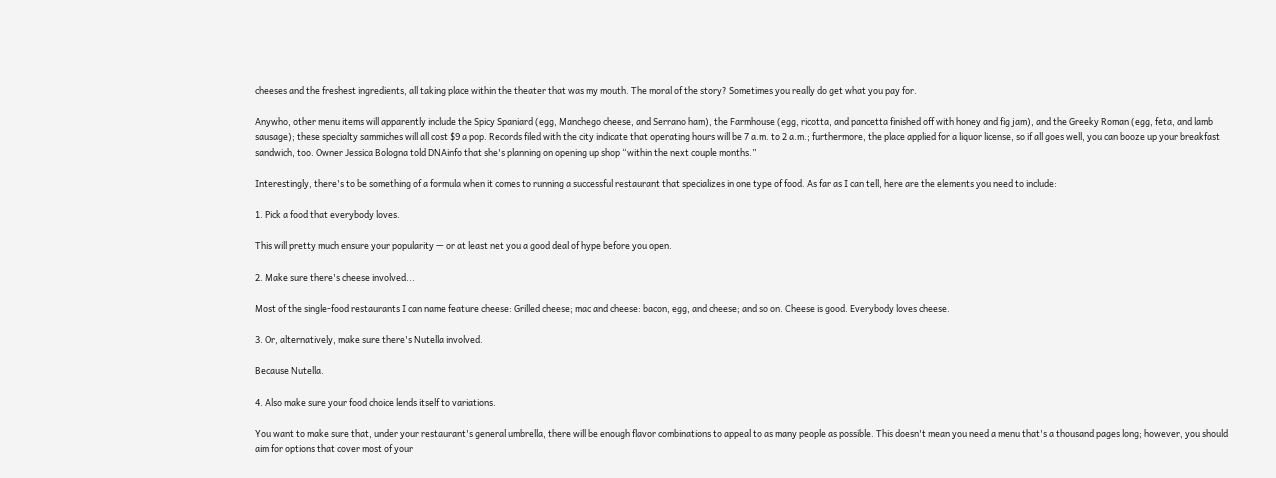cheeses and the freshest ingredients, all taking place within the theater that was my mouth. The moral of the story? Sometimes you really do get what you pay for.

Anywho, other menu items will apparently include the Spicy Spaniard (egg, Manchego cheese, and Serrano ham), the Farmhouse (egg, ricotta, and pancetta finished off with honey and fig jam), and the Greeky Roman (egg, feta, and lamb sausage); these specialty sammiches will all cost $9 a pop. Records filed with the city indicate that operating hours will be 7 a.m. to 2 a.m.; furthermore, the place applied for a liquor license, so if all goes well, you can booze up your breakfast sandwich, too. Owner Jessica Bologna told DNAinfo that she's planning on opening up shop “within the next couple months.”

Interestingly, there's to be something of a formula when it comes to running a successful restaurant that specializes in one type of food. As far as I can tell, here are the elements you need to include:

1. Pick a food that everybody loves.

This will pretty much ensure your popularity — or at least net you a good deal of hype before you open.

2. Make sure there's cheese involved...

Most of the single-food restaurants I can name feature cheese: Grilled cheese; mac and cheese: bacon, egg, and cheese; and so on. Cheese is good. Everybody loves cheese.

3. Or, alternatively, make sure there's Nutella involved.

Because Nutella.

4. Also make sure your food choice lends itself to variations.

You want to make sure that, under your restaurant's general umbrella, there will be enough flavor combinations to appeal to as many people as possible. This doesn't mean you need a menu that's a thousand pages long; however, you should aim for options that cover most of your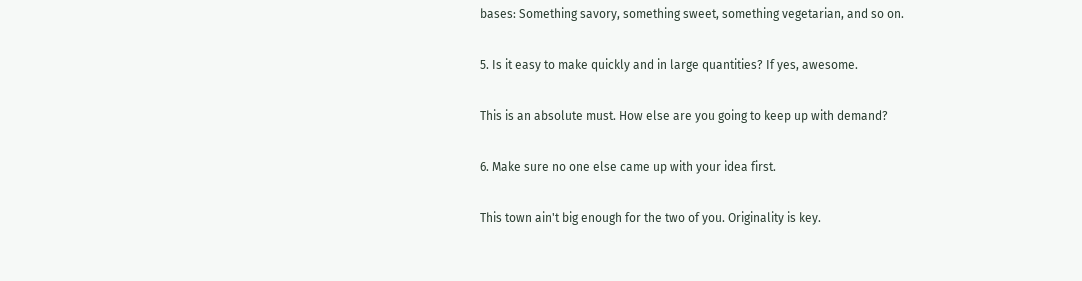bases: Something savory, something sweet, something vegetarian, and so on.

5. Is it easy to make quickly and in large quantities? If yes, awesome.

This is an absolute must. How else are you going to keep up with demand?

6. Make sure no one else came up with your idea first.

This town ain't big enough for the two of you. Originality is key.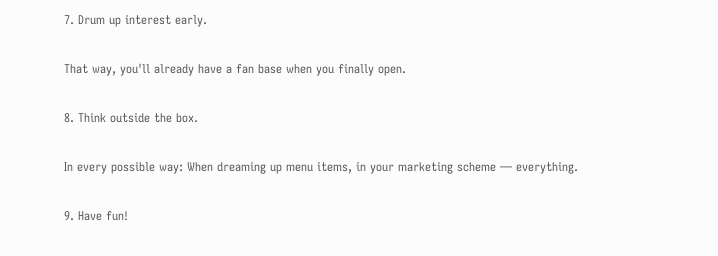7. Drum up interest early.

That way, you'll already have a fan base when you finally open.

8. Think outside the box.

In every possible way: When dreaming up menu items, in your marketing scheme — everything.

9. Have fun!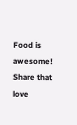Food is awesome! Share that love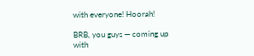with everyone! Hoorah!

BRB, you guys — coming up with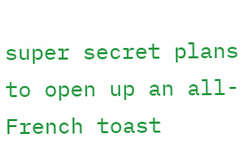super secret plans to open up an all-French toast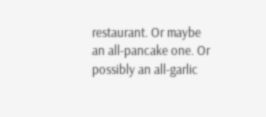restaurant. Or maybe an all-pancake one. Or possibly an all-garlic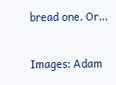bread one. Or...

Images: Adam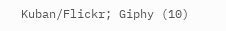Kuban/Flickr; Giphy (10)